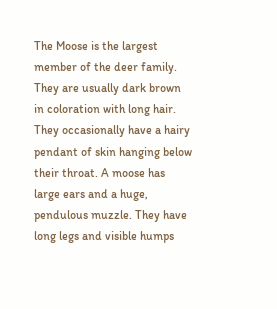The Moose is the largest member of the deer family. They are usually dark brown in coloration with long hair. They occasionally have a hairy pendant of skin hanging below their throat. A moose has large ears and a huge, pendulous muzzle. They have long legs and visible humps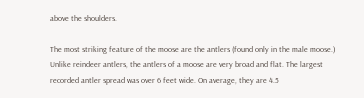above the shoulders.

The most striking feature of the moose are the antlers (found only in the male moose.) Unlike reindeer antlers, the antlers of a moose are very broad and flat. The largest recorded antler spread was over 6 feet wide. On average, they are 4.5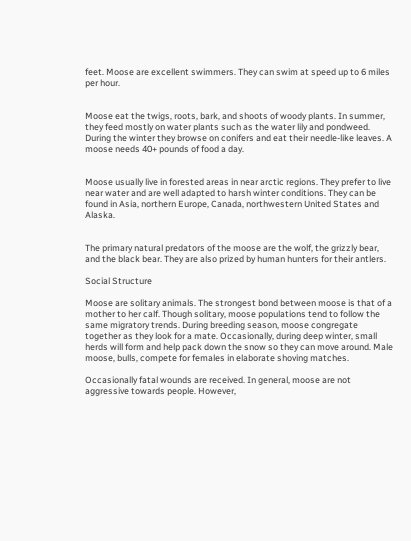feet. Moose are excellent swimmers. They can swim at speed up to 6 miles per hour.


Moose eat the twigs, roots, bark, and shoots of woody plants. In summer, they feed mostly on water plants such as the water lily and pondweed. During the winter they browse on conifers and eat their needle-like leaves. A moose needs 40+ pounds of food a day.


Moose usually live in forested areas in near arctic regions. They prefer to live near water and are well adapted to harsh winter conditions. They can be found in Asia, northern Europe, Canada, northwestern United States and Alaska.


The primary natural predators of the moose are the wolf, the grizzly bear, and the black bear. They are also prized by human hunters for their antlers.

Social Structure

Moose are solitary animals. The strongest bond between moose is that of a mother to her calf. Though solitary, moose populations tend to follow the same migratory trends. During breeding season, moose congregate together as they look for a mate. Occasionally, during deep winter, small herds will form and help pack down the snow so they can move around. Male moose, bulls, compete for females in elaborate shoving matches.

Occasionally fatal wounds are received. In general, moose are not aggressive towards people. However,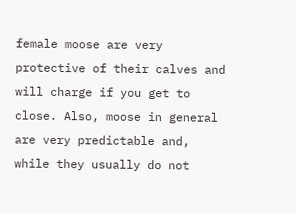female moose are very protective of their calves and will charge if you get to close. Also, moose in general are very predictable and, while they usually do not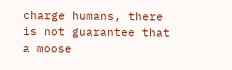charge humans, there is not guarantee that a moose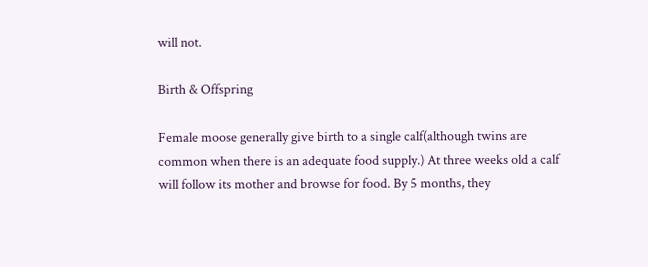will not.

Birth & Offspring

Female moose generally give birth to a single calf(although twins are common when there is an adequate food supply.) At three weeks old a calf will follow its mother and browse for food. By 5 months, they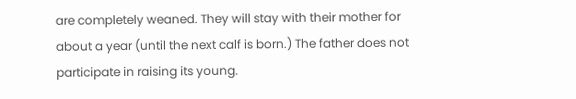are completely weaned. They will stay with their mother for about a year (until the next calf is born.) The father does not participate in raising its young.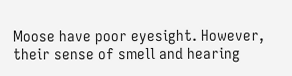Moose have poor eyesight. However, their sense of smell and hearing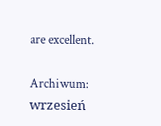are excellent.

Archiwum: wrzesień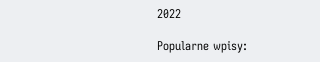2022

Popularne wpisy: